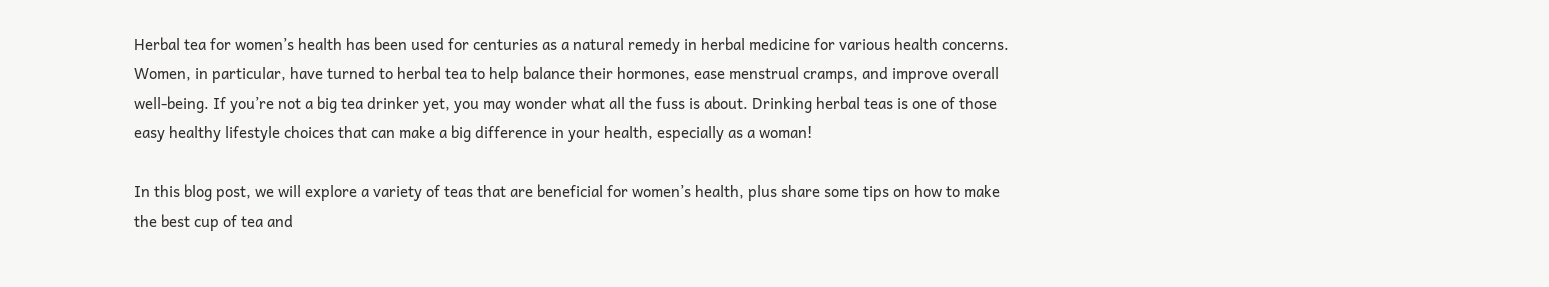Herbal tea for women’s health has been used for centuries as a natural remedy in herbal medicine for various health concerns. Women, in particular, have turned to herbal tea to help balance their hormones, ease menstrual cramps, and improve overall well-being. If you’re not a big tea drinker yet, you may wonder what all the fuss is about. Drinking herbal teas is one of those easy healthy lifestyle choices that can make a big difference in your health, especially as a woman!

In this blog post, we will explore a variety of teas that are beneficial for women’s health, plus share some tips on how to make the best cup of tea and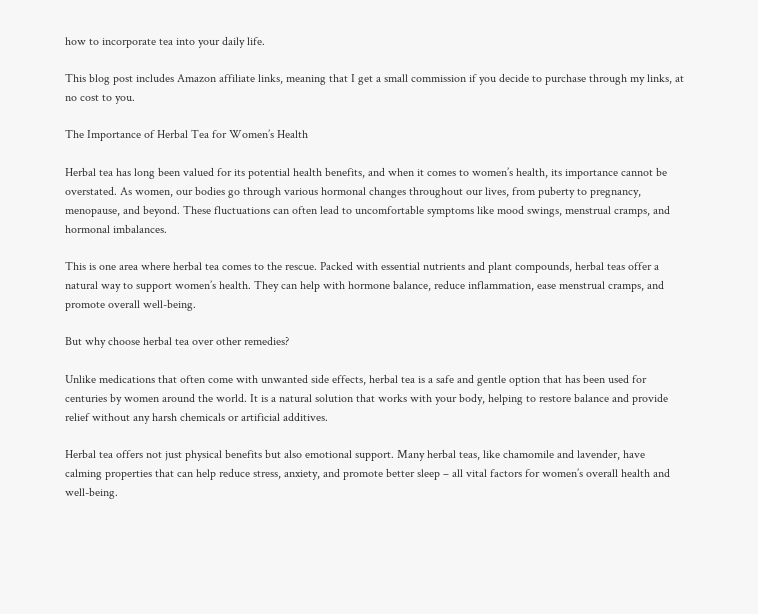how to incorporate tea into your daily life.

This blog post includes Amazon affiliate links, meaning that I get a small commission if you decide to purchase through my links, at no cost to you.

The Importance of Herbal Tea for Women’s Health

Herbal tea has long been valued for its potential health benefits, and when it comes to women’s health, its importance cannot be overstated. As women, our bodies go through various hormonal changes throughout our lives, from puberty to pregnancy, menopause, and beyond. These fluctuations can often lead to uncomfortable symptoms like mood swings, menstrual cramps, and hormonal imbalances.

This is one area where herbal tea comes to the rescue. Packed with essential nutrients and plant compounds, herbal teas offer a natural way to support women’s health. They can help with hormone balance, reduce inflammation, ease menstrual cramps, and promote overall well-being.

But why choose herbal tea over other remedies?

Unlike medications that often come with unwanted side effects, herbal tea is a safe and gentle option that has been used for centuries by women around the world. It is a natural solution that works with your body, helping to restore balance and provide relief without any harsh chemicals or artificial additives.

Herbal tea offers not just physical benefits but also emotional support. Many herbal teas, like chamomile and lavender, have calming properties that can help reduce stress, anxiety, and promote better sleep – all vital factors for women’s overall health and well-being.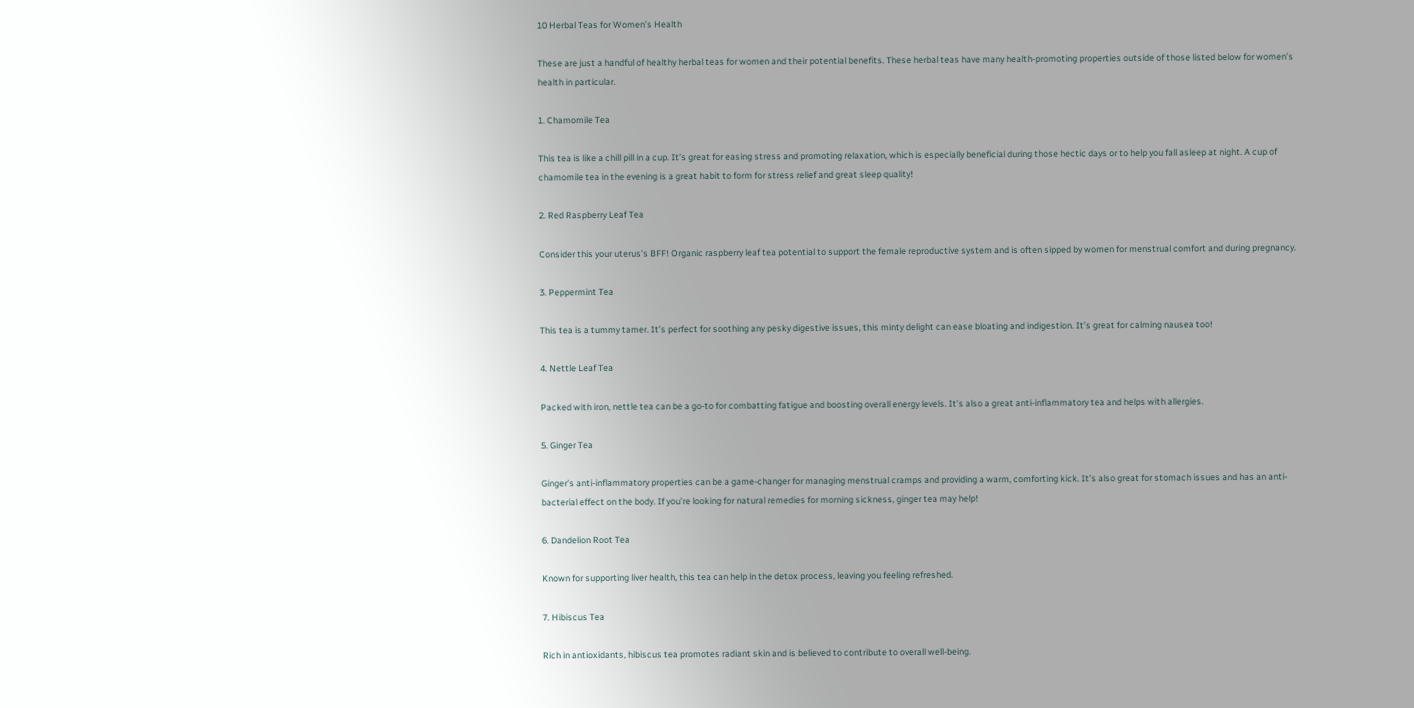10 Herbal Teas for Women’s Health

These are just a handful of healthy herbal teas for women and their potential benefits. These herbal teas have many health-promoting properties outside of those listed below for women’s health in particular.

1. Chamomile Tea

This tea is like a chill pill in a cup. It’s great for easing stress and promoting relaxation, which is especially beneficial during those hectic days or to help you fall asleep at night. A cup of chamomile tea in the evening is a great habit to form for stress relief and great sleep quality!

2. Red Raspberry Leaf Tea

Consider this your uterus’s BFF! Organic raspberry leaf tea potential to support the female reproductive system and is often sipped by women for menstrual comfort and during pregnancy.

3. Peppermint Tea

This tea is a tummy tamer. It’s perfect for soothing any pesky digestive issues, this minty delight can ease bloating and indigestion. It’s great for calming nausea too!

4. Nettle Leaf Tea

Packed with iron, nettle tea can be a go-to for combatting fatigue and boosting overall energy levels. It’s also a great anti-inflammatory tea and helps with allergies.

5. Ginger Tea

Ginger’s anti-inflammatory properties can be a game-changer for managing menstrual cramps and providing a warm, comforting kick. It’s also great for stomach issues and has an anti-bacterial effect on the body. If you’re looking for natural remedies for morning sickness, ginger tea may help!

6. Dandelion Root Tea

Known for supporting liver health, this tea can help in the detox process, leaving you feeling refreshed.

7. Hibiscus Tea

Rich in antioxidants, hibiscus tea promotes radiant skin and is believed to contribute to overall well-being.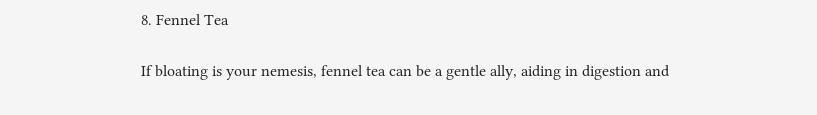8. Fennel Tea

If bloating is your nemesis, fennel tea can be a gentle ally, aiding in digestion and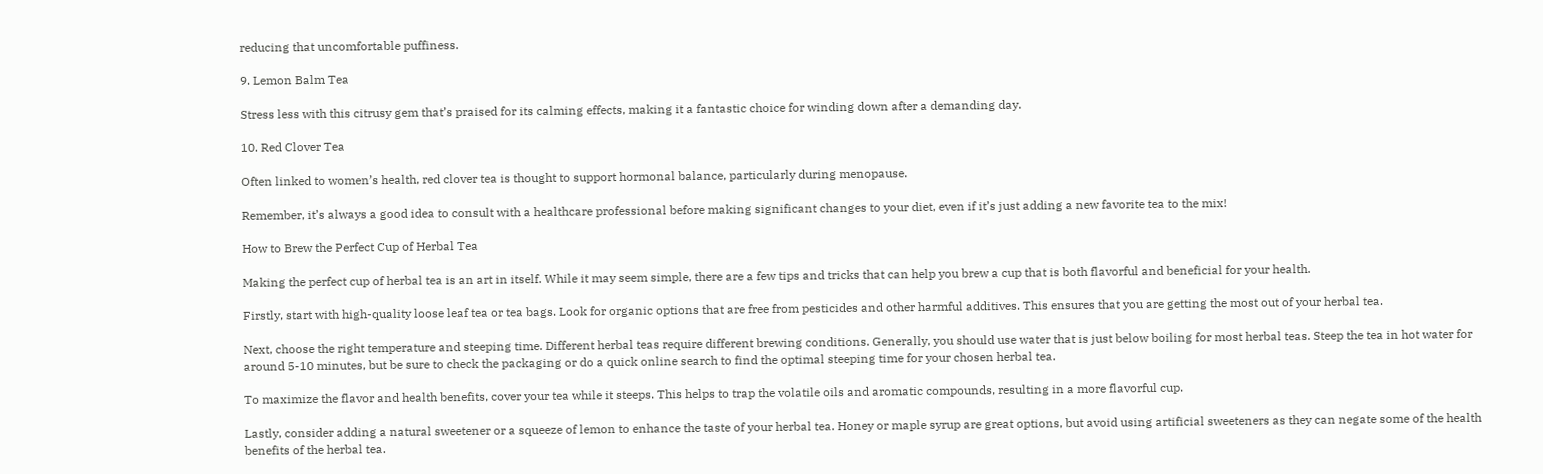reducing that uncomfortable puffiness.

9. Lemon Balm Tea

Stress less with this citrusy gem that’s praised for its calming effects, making it a fantastic choice for winding down after a demanding day.

10. Red Clover Tea

Often linked to women’s health, red clover tea is thought to support hormonal balance, particularly during menopause.

Remember, it’s always a good idea to consult with a healthcare professional before making significant changes to your diet, even if it’s just adding a new favorite tea to the mix!

How to Brew the Perfect Cup of Herbal Tea

Making the perfect cup of herbal tea is an art in itself. While it may seem simple, there are a few tips and tricks that can help you brew a cup that is both flavorful and beneficial for your health.

Firstly, start with high-quality loose leaf tea or tea bags. Look for organic options that are free from pesticides and other harmful additives. This ensures that you are getting the most out of your herbal tea.

Next, choose the right temperature and steeping time. Different herbal teas require different brewing conditions. Generally, you should use water that is just below boiling for most herbal teas. Steep the tea in hot water for around 5-10 minutes, but be sure to check the packaging or do a quick online search to find the optimal steeping time for your chosen herbal tea.

To maximize the flavor and health benefits, cover your tea while it steeps. This helps to trap the volatile oils and aromatic compounds, resulting in a more flavorful cup.

Lastly, consider adding a natural sweetener or a squeeze of lemon to enhance the taste of your herbal tea. Honey or maple syrup are great options, but avoid using artificial sweeteners as they can negate some of the health benefits of the herbal tea.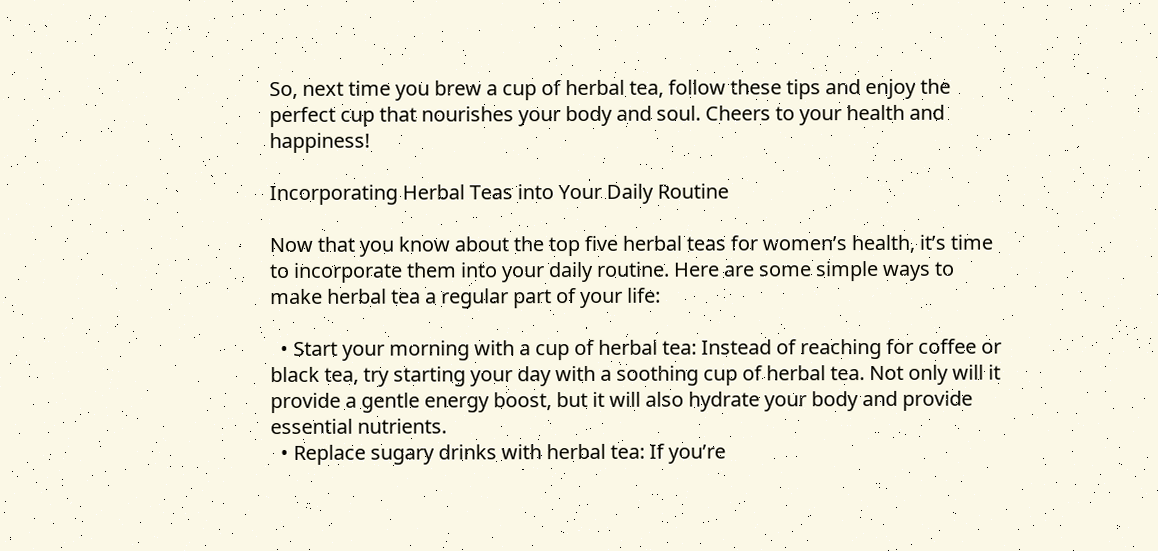So, next time you brew a cup of herbal tea, follow these tips and enjoy the perfect cup that nourishes your body and soul. Cheers to your health and happiness!

Incorporating Herbal Teas into Your Daily Routine

Now that you know about the top five herbal teas for women’s health, it’s time to incorporate them into your daily routine. Here are some simple ways to make herbal tea a regular part of your life:

  • Start your morning with a cup of herbal tea: Instead of reaching for coffee or black tea, try starting your day with a soothing cup of herbal tea. Not only will it provide a gentle energy boost, but it will also hydrate your body and provide essential nutrients.
  • Replace sugary drinks with herbal tea: If you’re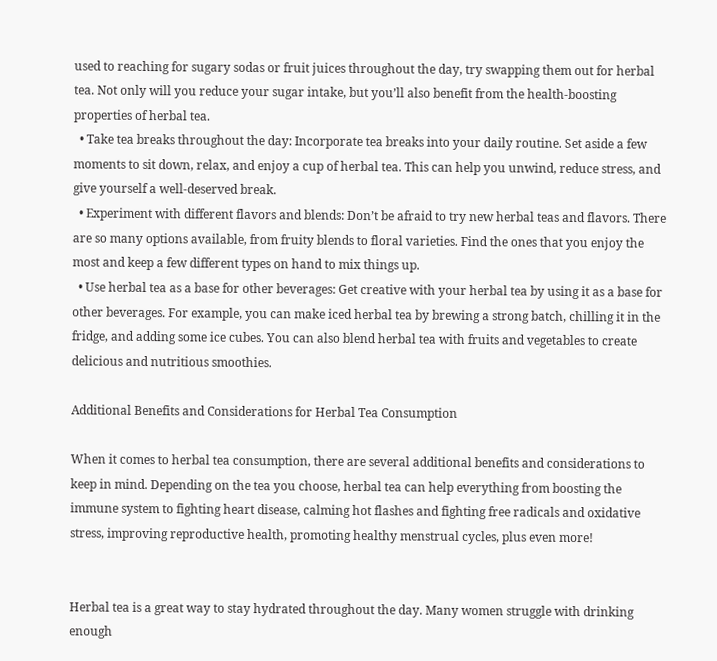used to reaching for sugary sodas or fruit juices throughout the day, try swapping them out for herbal tea. Not only will you reduce your sugar intake, but you’ll also benefit from the health-boosting properties of herbal tea.
  • Take tea breaks throughout the day: Incorporate tea breaks into your daily routine. Set aside a few moments to sit down, relax, and enjoy a cup of herbal tea. This can help you unwind, reduce stress, and give yourself a well-deserved break.
  • Experiment with different flavors and blends: Don’t be afraid to try new herbal teas and flavors. There are so many options available, from fruity blends to floral varieties. Find the ones that you enjoy the most and keep a few different types on hand to mix things up.
  • Use herbal tea as a base for other beverages: Get creative with your herbal tea by using it as a base for other beverages. For example, you can make iced herbal tea by brewing a strong batch, chilling it in the fridge, and adding some ice cubes. You can also blend herbal tea with fruits and vegetables to create delicious and nutritious smoothies.

Additional Benefits and Considerations for Herbal Tea Consumption

When it comes to herbal tea consumption, there are several additional benefits and considerations to keep in mind. Depending on the tea you choose, herbal tea can help everything from boosting the immune system to fighting heart disease, calming hot flashes and fighting free radicals and oxidative stress, improving reproductive health, promoting healthy menstrual cycles, plus even more!


Herbal tea is a great way to stay hydrated throughout the day. Many women struggle with drinking enough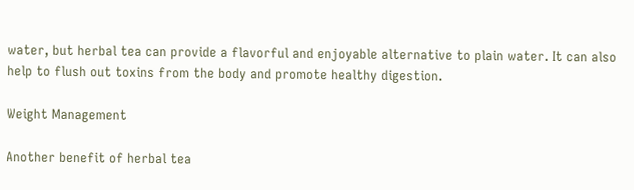water, but herbal tea can provide a flavorful and enjoyable alternative to plain water. It can also help to flush out toxins from the body and promote healthy digestion.

Weight Management

Another benefit of herbal tea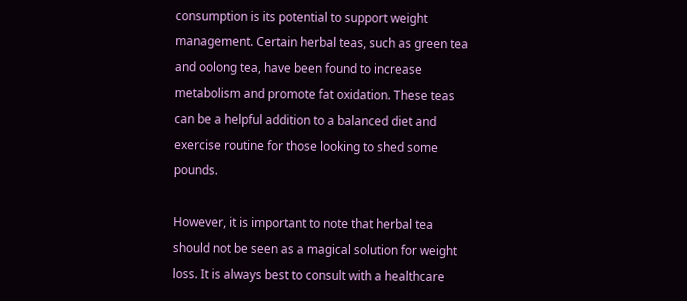consumption is its potential to support weight management. Certain herbal teas, such as green tea and oolong tea, have been found to increase metabolism and promote fat oxidation. These teas can be a helpful addition to a balanced diet and exercise routine for those looking to shed some pounds.

However, it is important to note that herbal tea should not be seen as a magical solution for weight loss. It is always best to consult with a healthcare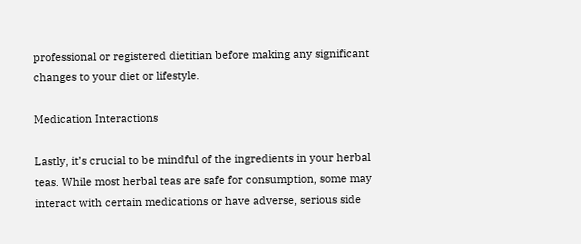professional or registered dietitian before making any significant changes to your diet or lifestyle.

Medication Interactions

Lastly, it’s crucial to be mindful of the ingredients in your herbal teas. While most herbal teas are safe for consumption, some may interact with certain medications or have adverse, serious side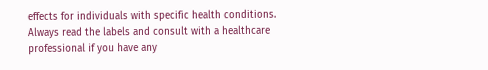effects for individuals with specific health conditions. Always read the labels and consult with a healthcare professional if you have any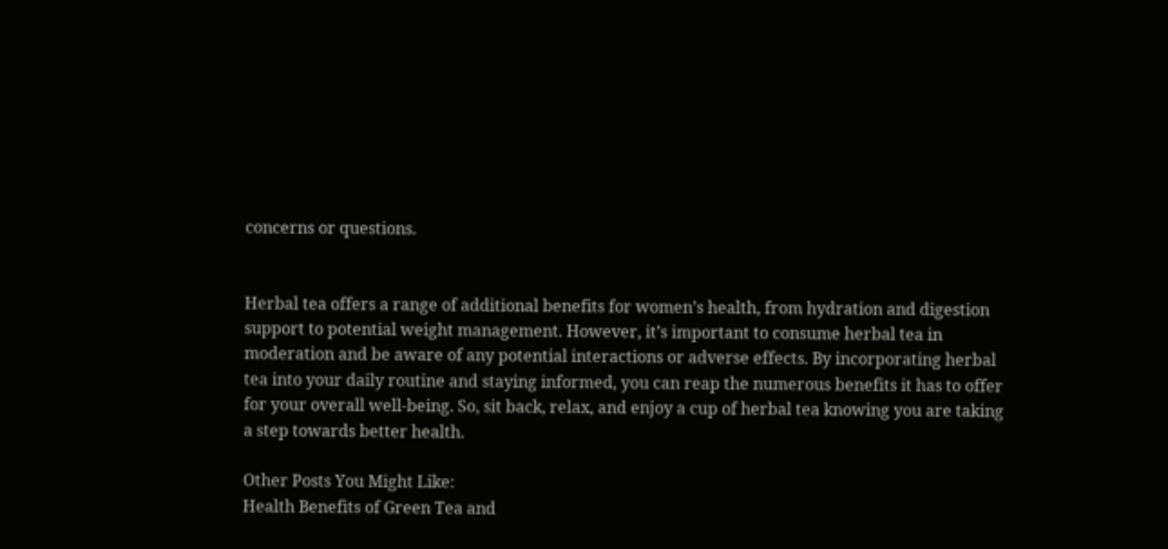concerns or questions.


Herbal tea offers a range of additional benefits for women’s health, from hydration and digestion support to potential weight management. However, it’s important to consume herbal tea in moderation and be aware of any potential interactions or adverse effects. By incorporating herbal tea into your daily routine and staying informed, you can reap the numerous benefits it has to offer for your overall well-being. So, sit back, relax, and enjoy a cup of herbal tea knowing you are taking a step towards better health.

Other Posts You Might Like:
Health Benefits of Green Tea and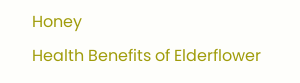Honey
Health Benefits of Elderflower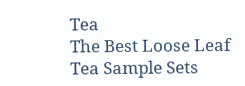Tea
The Best Loose Leaf Tea Sample Sets